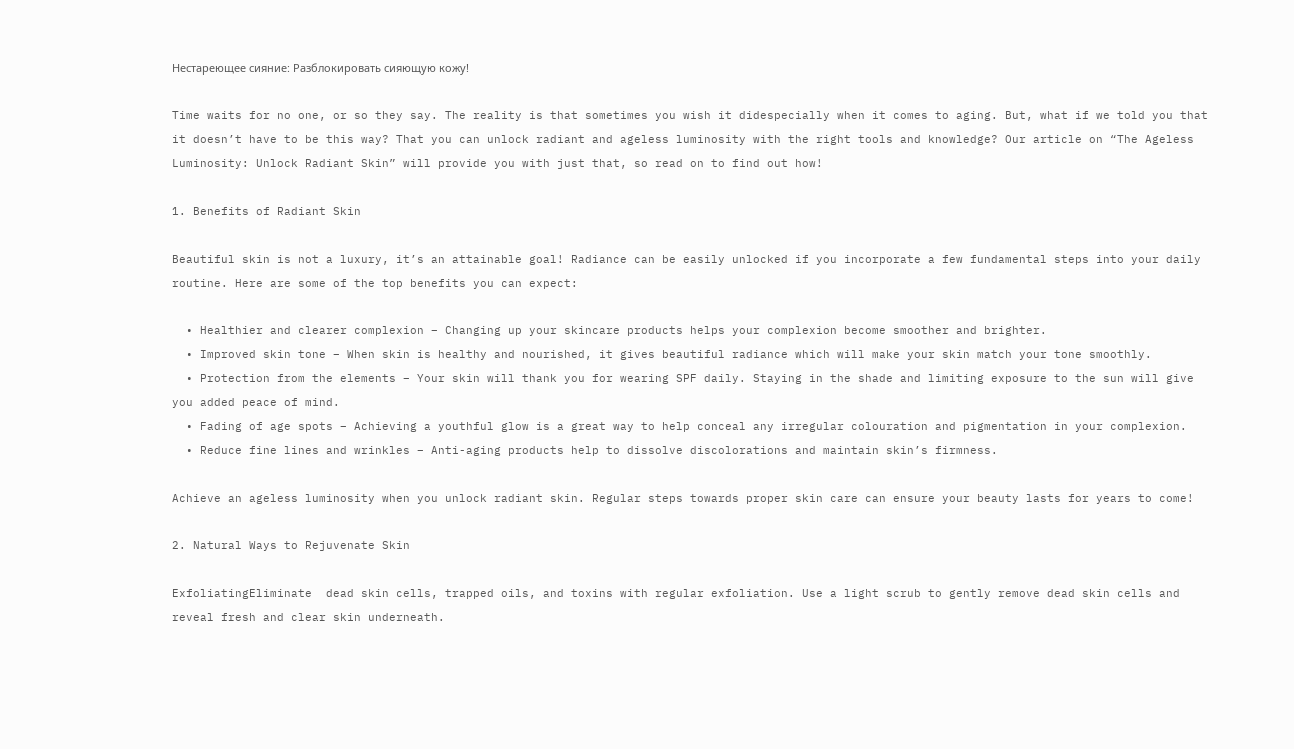Нестареющее сияние: Разблокировать сияющую кожу!

Time waits for no one, or so they say. The reality is that sometimes you wish it didespecially when it comes to aging. But, what if we told you that it doesn’t have to be this way? That you can unlock radiant and ageless luminosity with the right tools and knowledge? Our article on “The Ageless Luminosity: Unlock Radiant Skin” will provide you with just that, so read on to find out how!

1. Benefits of Radiant Skin

Beautiful skin is not a luxury, it’s an attainable goal! Radiance can be easily unlocked if you incorporate a few fundamental steps into your daily routine. Here are some of the top benefits you can expect:

  • Healthier and clearer complexion – Changing up your skincare products helps your complexion become smoother and brighter.
  • Improved skin tone – When skin is healthy and nourished, it gives beautiful radiance which will make your skin match your tone smoothly.
  • Protection from the elements – Your skin will thank you for wearing SPF daily. Staying in the shade and limiting exposure to the sun will give you added peace of mind.
  • Fading of age spots – Achieving a youthful glow is a great way to help conceal any irregular colouration and pigmentation in your complexion.
  • Reduce fine lines and wrinkles – Anti-aging products help to dissolve discolorations and maintain skin’s firmness.

Achieve an ageless luminosity when you unlock radiant skin. Regular steps towards proper skin care can ensure your beauty lasts for years to come!

2. Natural Ways to Rejuvenate Skin

ExfoliatingEliminate  dead skin cells, trapped oils, and toxins with regular exfoliation. Use a light scrub to gently remove dead skin cells and reveal fresh and clear skin underneath.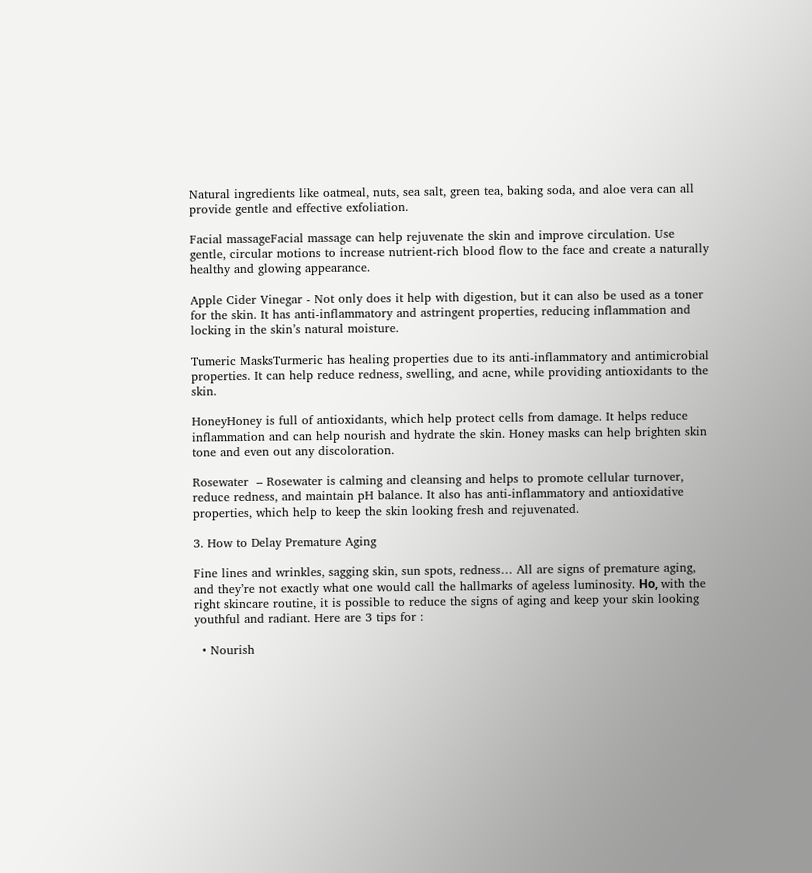Natural ingredients like oatmeal, nuts, sea salt, green tea, baking soda, and aloe vera can all provide gentle and effective exfoliation.

Facial massageFacial massage can help rejuvenate the skin and improve circulation. Use gentle, circular motions to increase nutrient-rich blood flow to the face and create a naturally healthy and glowing appearance.

Apple Cider Vinegar - Not only does it help with digestion, but it can also be used as a toner for the skin. It has anti-inflammatory and astringent properties, reducing inflammation and locking in the skin’s natural moisture.

Tumeric MasksTurmeric has healing properties due to its anti-inflammatory and antimicrobial properties. It can help reduce redness, swelling, and acne, while providing antioxidants to the skin.

HoneyHoney is full of antioxidants, which help protect cells from damage. It helps reduce inflammation and can help nourish and hydrate the skin. Honey masks can help brighten skin tone and even out any discoloration.

Rosewater  – Rosewater is calming and cleansing and helps to promote cellular turnover, reduce redness, and maintain pH balance. It also has anti-inflammatory and antioxidative properties, which help to keep the skin looking fresh and rejuvenated.

3. How to Delay Premature Aging

Fine lines and wrinkles, sagging skin, sun spots, redness… All are signs of premature aging, and they’re not exactly what one would call the hallmarks of ageless luminosity. Но, with the right skincare routine, it is possible to reduce the signs of aging and keep your skin looking youthful and radiant. Here are 3 tips for :

  • Nourish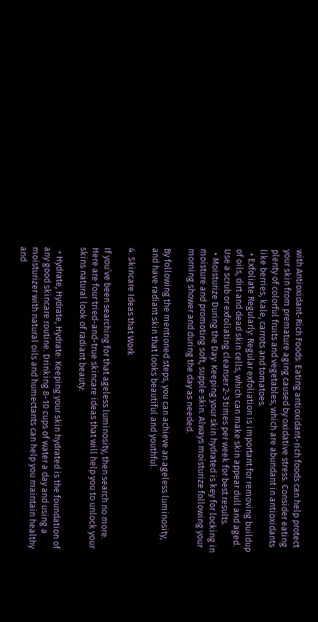with Antioxidant-Rich Foods: Eating antioxidant-rich foods can help protect your skin from premature aging caused by oxidative stress. Consider eating plenty of colorful fruits and vegetables, which are abundant in antioxidants like berries, kale, carrots and tomatoes.
  • Exfoliate Regularly: Regular exfoliation is important for removing buildup of oils, dirt and dead skin cells, which can make skin appear dull and aged. Use a scrub or exfoliating cleanser 2-3 times per week for best results.
  • Moisturize During the Day: Keeping your skin hydrated is key for locking in moisture and promoting soft, supple skin. Always moisturize following your morning shower and during the day as needed.

By following the mentioned steps, you can achieve an ageless luminosity, and have radiant skin that looks beautiful and youthful.

4. Skincare Ideas that Work

If you’ve been searching for that ageless luminosity, then search no more. Here are four tried-and-true skincare ideas that will help you to unlock your skins natural look of radiant beauty:

  • Hydrate, Hydrate, Hydrate: Keeping your skin hydrated is the foundation of any good skincare routine. Drinking 8-10 cups of water a day and using a moisturizer with natural oils and humectants can help you maintain healthy and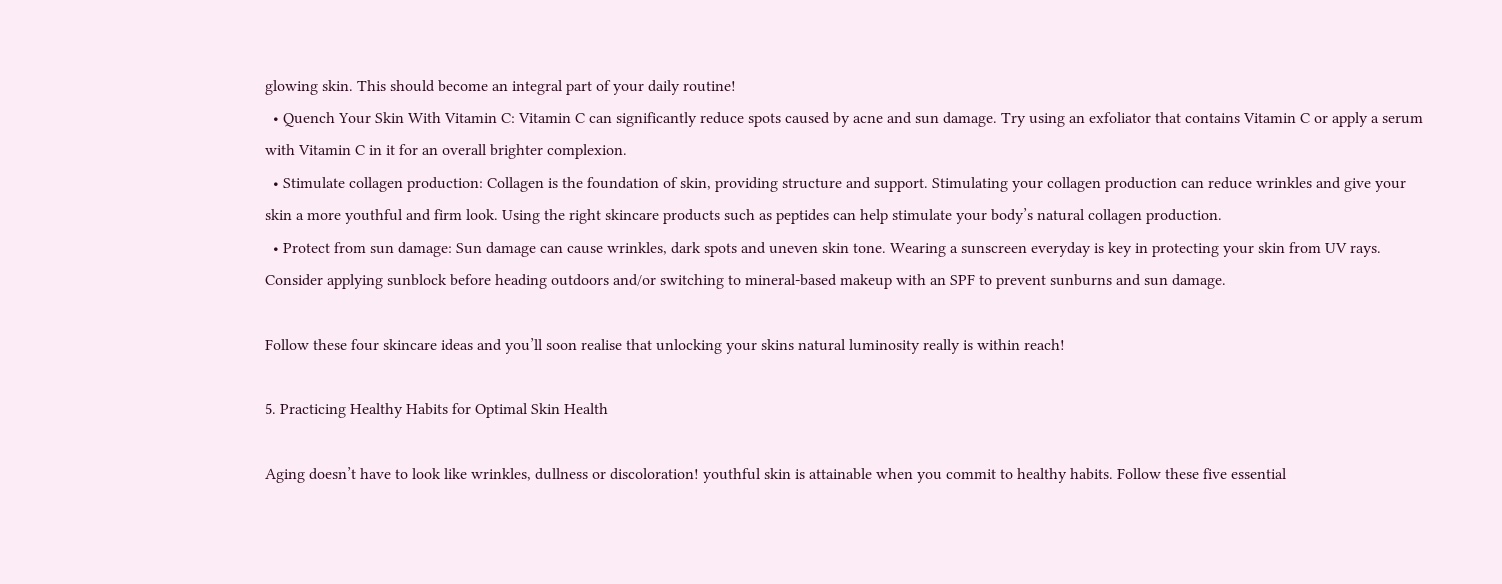glowing skin. This should become an integral part of your daily routine!
  • Quench Your Skin With Vitamin C: Vitamin C can significantly reduce spots caused by acne and sun damage. Try using an exfoliator that contains Vitamin C or apply a serum with Vitamin C in it for an overall brighter complexion.
  • Stimulate collagen production: Collagen is the foundation of skin, providing structure and support. Stimulating your collagen production can reduce wrinkles and give your skin a more youthful and firm look. Using the right skincare products such as peptides can help stimulate your body’s natural collagen production.
  • Protect from sun damage: Sun damage can cause wrinkles, dark spots and uneven skin tone. Wearing a sunscreen everyday is key in protecting your skin from UV rays. Consider applying sunblock before heading outdoors and/or switching to mineral-based makeup with an SPF to prevent sunburns and sun damage.

Follow these four skincare ideas and you’ll soon realise that unlocking your skins natural luminosity really is within reach!

5. Practicing Healthy Habits for Optimal Skin Health

Aging doesn’t have to look like wrinkles, dullness or discoloration! youthful skin is attainable when you commit to healthy habits. Follow these five essential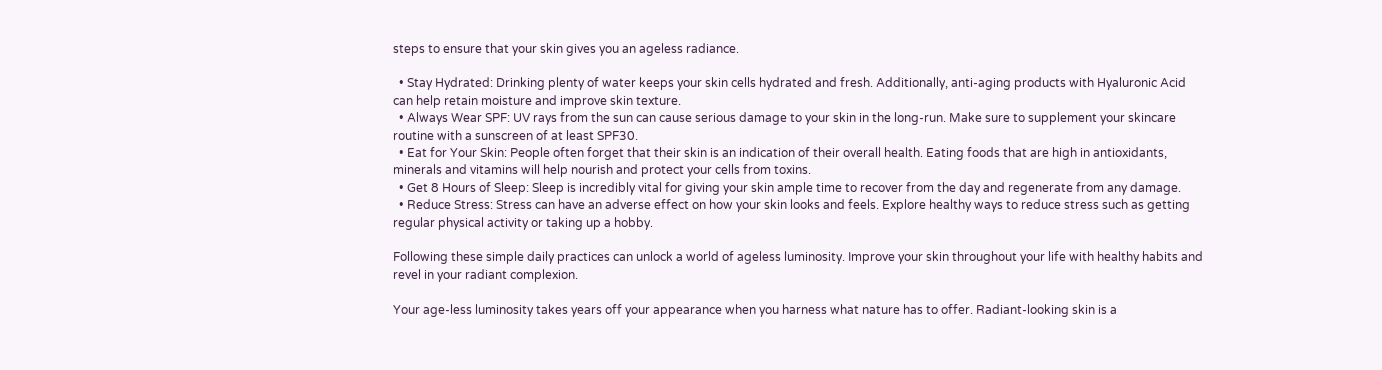steps to ensure that your skin gives you an ageless radiance.

  • Stay Hydrated: Drinking plenty of water keeps your skin cells hydrated and fresh. Additionally, anti-aging products with Hyaluronic Acid can help retain moisture and improve skin texture.
  • Always Wear SPF: UV rays from the sun can cause serious damage to your skin in the long-run. Make sure to supplement your skincare routine with a sunscreen of at least SPF30.
  • Eat for Your Skin: People often forget that their skin is an indication of their overall health. Eating foods that are high in antioxidants, minerals and vitamins will help nourish and protect your cells from toxins.
  • Get 8 Hours of Sleep: Sleep is incredibly vital for giving your skin ample time to recover from the day and regenerate from any damage.
  • Reduce Stress: Stress can have an adverse effect on how your skin looks and feels. Explore healthy ways to reduce stress such as getting regular physical activity or taking up a hobby.

Following these simple daily practices can unlock a world of ageless luminosity. Improve your skin throughout your life with healthy habits and revel in your radiant complexion.

Your age-less luminosity takes years off your appearance when you harness what nature has to offer. Radiant-looking skin is a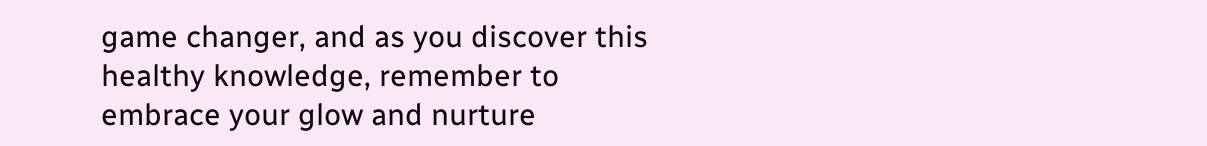game changer, and as you discover this healthy knowledge, remember to embrace your glow and nurture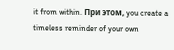it from within. При этом, you create a timeless reminder of your own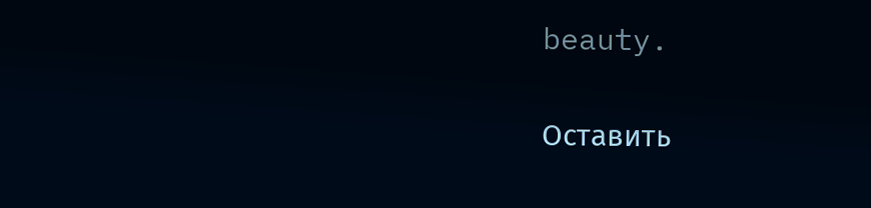beauty.

Оставить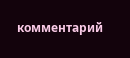комментарий